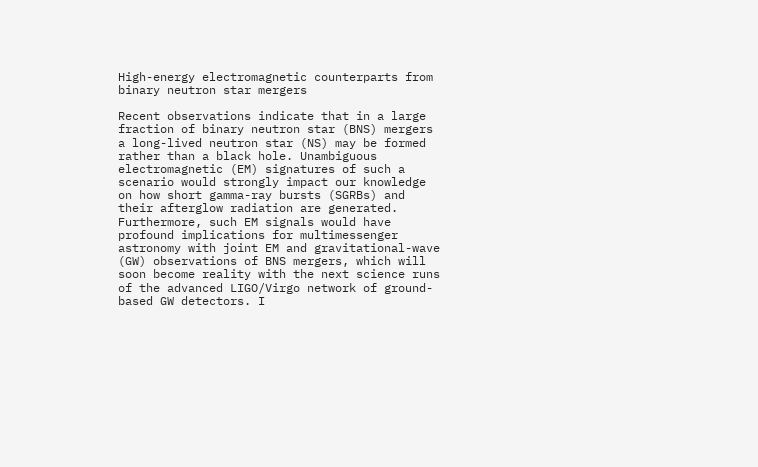High-energy electromagnetic counterparts from binary neutron star mergers

Recent observations indicate that in a large fraction of binary neutron star (BNS) mergers a long-lived neutron star (NS) may be formed rather than a black hole. Unambiguous electromagnetic (EM) signatures of such a scenario would strongly impact our knowledge on how short gamma-ray bursts (SGRBs) and their afterglow radiation are generated. Furthermore, such EM signals would have profound implications for multimessenger astronomy with joint EM and gravitational-wave (GW) observations of BNS mergers, which will soon become reality with the next science runs of the advanced LIGO/Virgo network of ground-based GW detectors. I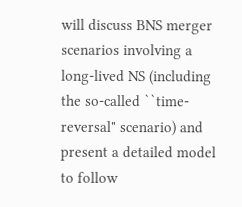will discuss BNS merger scenarios involving a long-lived NS (including the so-called ``time-reversal" scenario) and present a detailed model to follow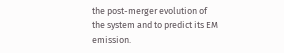the post-merger evolution of the system and to predict its EM emission.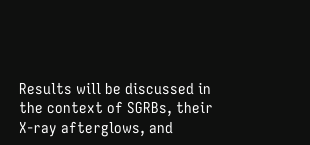Results will be discussed in the context of SGRBs, their X-ray afterglows, and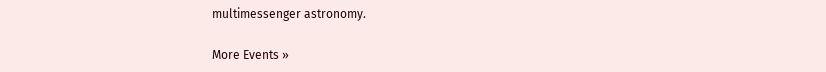multimessenger astronomy.

More Events »